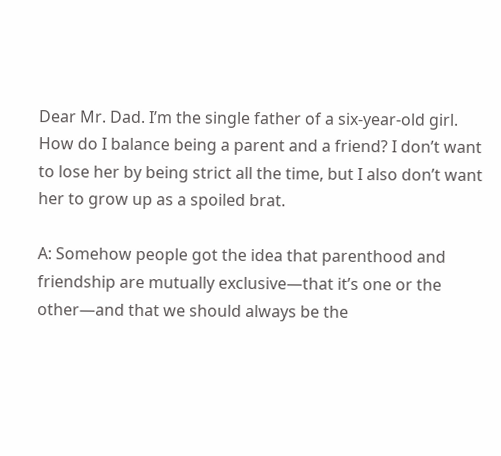Dear Mr. Dad. I’m the single father of a six-year-old girl. How do I balance being a parent and a friend? I don’t want to lose her by being strict all the time, but I also don’t want her to grow up as a spoiled brat.

A: Somehow people got the idea that parenthood and friendship are mutually exclusive—that it’s one or the other—and that we should always be the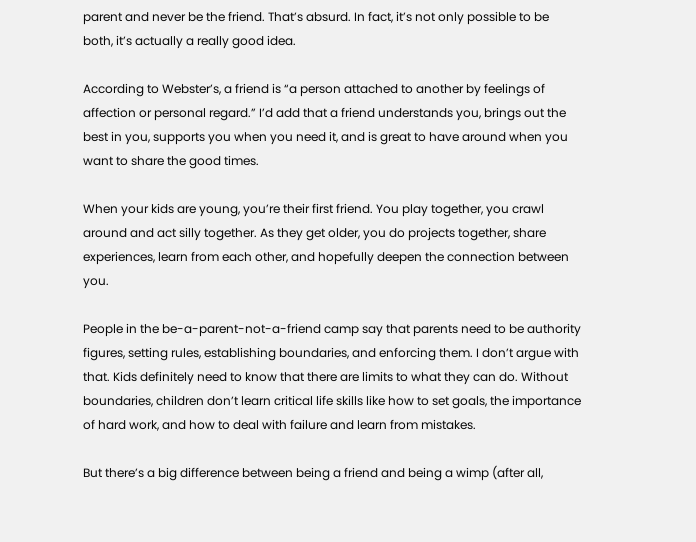parent and never be the friend. That’s absurd. In fact, it’s not only possible to be both, it’s actually a really good idea.

According to Webster’s, a friend is “a person attached to another by feelings of affection or personal regard.” I’d add that a friend understands you, brings out the best in you, supports you when you need it, and is great to have around when you want to share the good times.

When your kids are young, you’re their first friend. You play together, you crawl around and act silly together. As they get older, you do projects together, share experiences, learn from each other, and hopefully deepen the connection between you.

People in the be-a-parent-not-a-friend camp say that parents need to be authority figures, setting rules, establishing boundaries, and enforcing them. I don’t argue with that. Kids definitely need to know that there are limits to what they can do. Without boundaries, children don’t learn critical life skills like how to set goals, the importance of hard work, and how to deal with failure and learn from mistakes.

But there’s a big difference between being a friend and being a wimp (after all,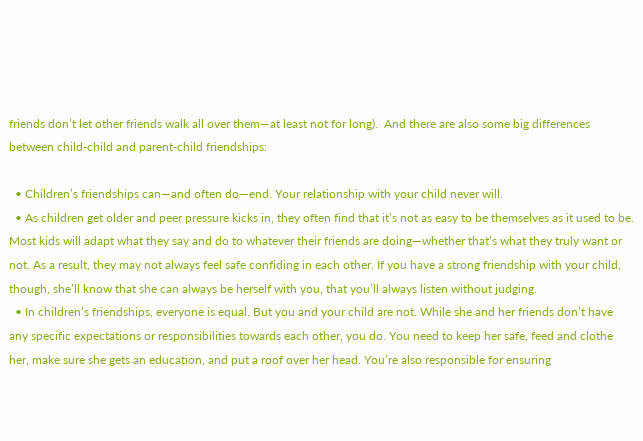friends don’t let other friends walk all over them—at least not for long).  And there are also some big differences between child-child and parent-child friendships:

  • Children’s friendships can—and often do—end. Your relationship with your child never will.
  • As children get older and peer pressure kicks in, they often find that it’s not as easy to be themselves as it used to be. Most kids will adapt what they say and do to whatever their friends are doing—whether that’s what they truly want or not. As a result, they may not always feel safe confiding in each other. If you have a strong friendship with your child, though, she’ll know that she can always be herself with you, that you’ll always listen without judging.
  • In children’s friendships, everyone is equal. But you and your child are not. While she and her friends don’t have any specific expectations or responsibilities towards each other, you do. You need to keep her safe, feed and clothe her, make sure she gets an education, and put a roof over her head. You’re also responsible for ensuring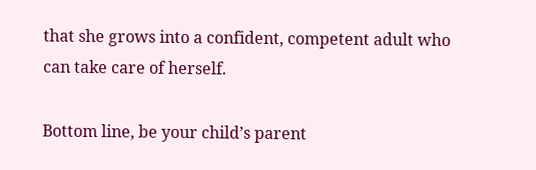that she grows into a confident, competent adult who can take care of herself.

Bottom line, be your child’s parent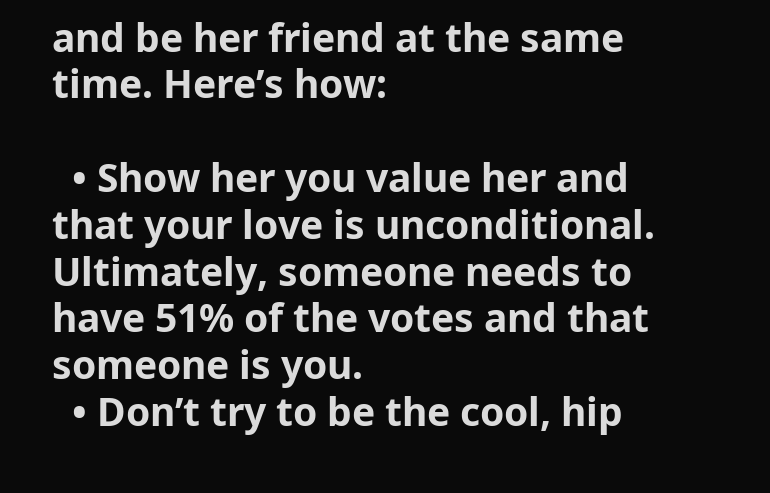and be her friend at the same time. Here’s how:

  • Show her you value her and that your love is unconditional. Ultimately, someone needs to have 51% of the votes and that someone is you.
  • Don’t try to be the cool, hip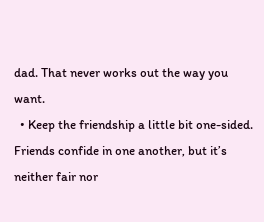dad. That never works out the way you want.
  • Keep the friendship a little bit one-sided. Friends confide in one another, but it’s neither fair nor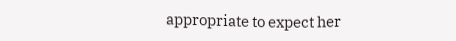appropriate to expect her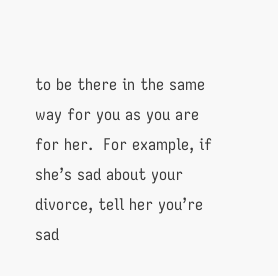to be there in the same way for you as you are for her.  For example, if she’s sad about your divorce, tell her you’re sad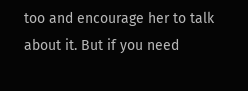too and encourage her to talk about it. But if you need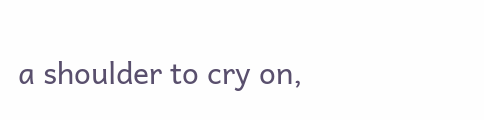a shoulder to cry on,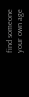find someone your own age